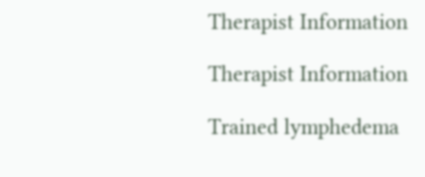Therapist Information

Therapist Information

Trained lymphedema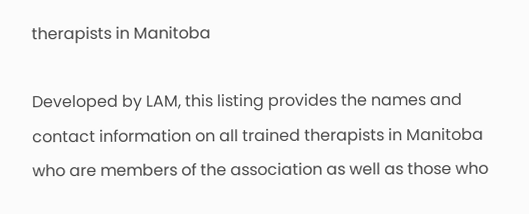therapists in Manitoba

Developed by LAM, this listing provides the names and contact information on all trained therapists in Manitoba who are members of the association as well as those who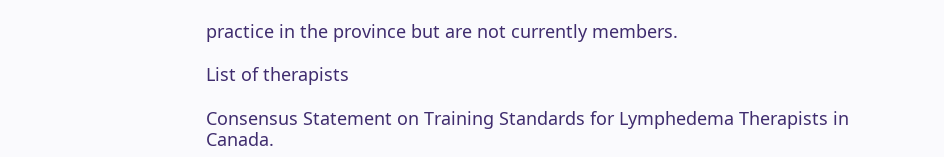practice in the province but are not currently members.

List of therapists

Consensus Statement on Training Standards for Lymphedema Therapists in Canada.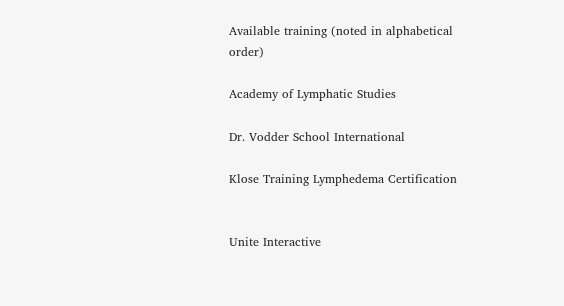Available training (noted in alphabetical order)

Academy of Lymphatic Studies

Dr. Vodder School International

Klose Training Lymphedema Certification


Unite Interactive